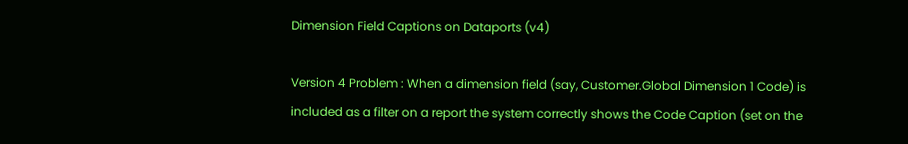Dimension Field Captions on Dataports (v4)

Version 4 Problem : When a dimension field (say, Customer.Global Dimension 1 Code) is included as a filter on a report the system correctly shows the Code Caption (set on the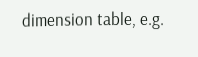dimension table, e.g.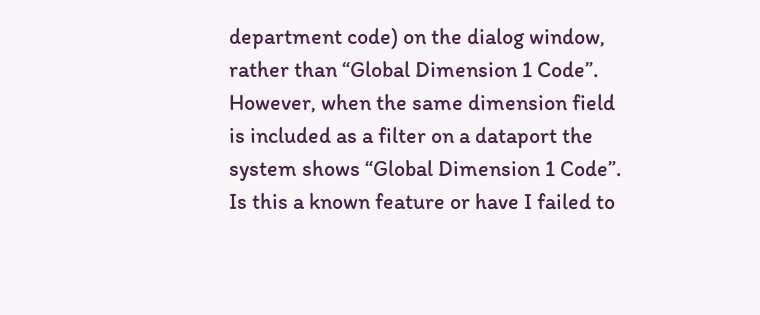department code) on the dialog window, rather than “Global Dimension 1 Code”. However, when the same dimension field is included as a filter on a dataport the system shows “Global Dimension 1 Code”. Is this a known feature or have I failed to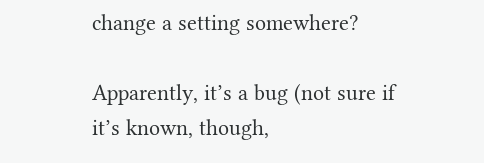change a setting somewhere?

Apparently, it’s a bug (not sure if it’s known, though,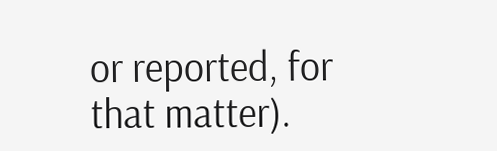or reported, for that matter).